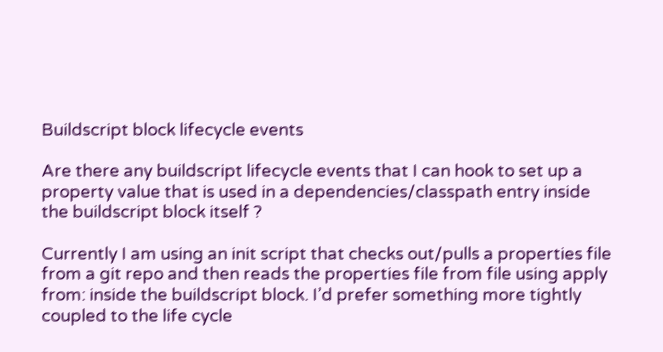Buildscript block lifecycle events

Are there any buildscript lifecycle events that I can hook to set up a property value that is used in a dependencies/classpath entry inside the buildscript block itself ?

Currently I am using an init script that checks out/pulls a properties file from a git repo and then reads the properties file from file using apply from: inside the buildscript block. I’d prefer something more tightly coupled to the life cycle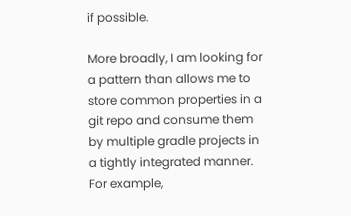if possible.

More broadly, I am looking for a pattern than allows me to store common properties in a git repo and consume them by multiple gradle projects in a tightly integrated manner. For example,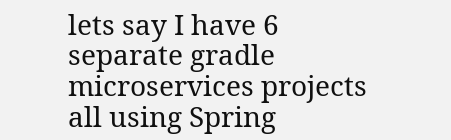lets say I have 6 separate gradle microservices projects all using Spring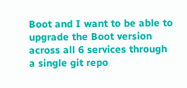Boot and I want to be able to upgrade the Boot version across all 6 services through a single git repo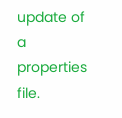update of a properties file.